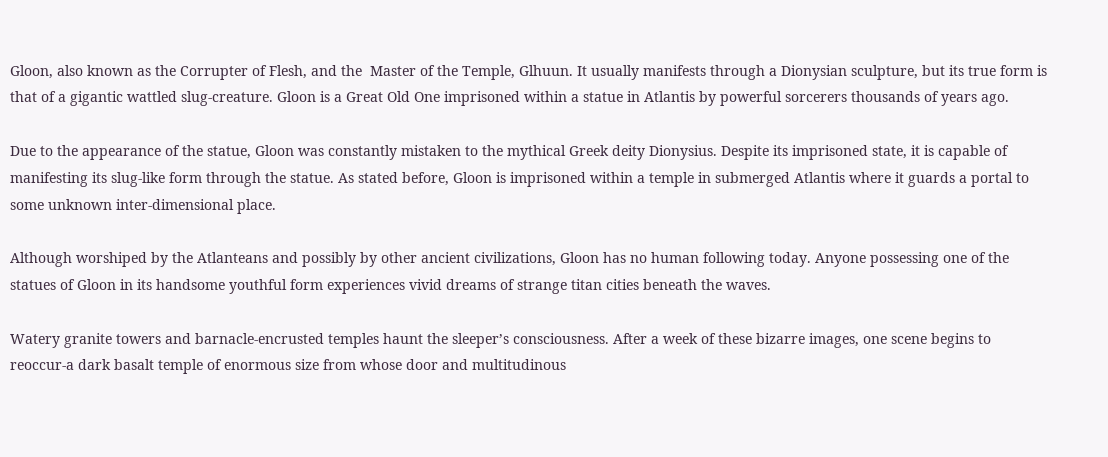Gloon, also known as the Corrupter of Flesh, and the  Master of the Temple, Glhuun. It usually manifests through a Dionysian sculpture, but its true form is that of a gigantic wattled slug-creature. Gloon is a Great Old One imprisoned within a statue in Atlantis by powerful sorcerers thousands of years ago.

Due to the appearance of the statue, Gloon was constantly mistaken to the mythical Greek deity Dionysius. Despite its imprisoned state, it is capable of manifesting its slug-like form through the statue. As stated before, Gloon is imprisoned within a temple in submerged Atlantis where it guards a portal to some unknown inter-dimensional place.

Although worshiped by the Atlanteans and possibly by other ancient civilizations, Gloon has no human following today. Anyone possessing one of the statues of Gloon in its handsome youthful form experiences vivid dreams of strange titan cities beneath the waves.

Watery granite towers and barnacle-encrusted temples haunt the sleeper’s consciousness. After a week of these bizarre images, one scene begins to reoccur-a dark basalt temple of enormous size from whose door and multitudinous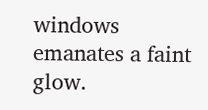windows emanates a faint glow.